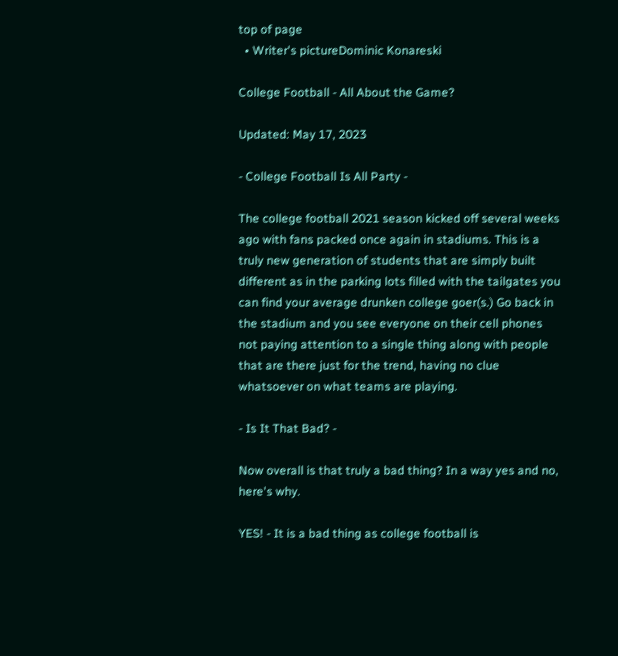top of page
  • Writer's pictureDominic Konareski

College Football - All About the Game?

Updated: May 17, 2023

- College Football Is All Party -

The college football 2021 season kicked off several weeks ago with fans packed once again in stadiums. This is a truly new generation of students that are simply built different as in the parking lots filled with the tailgates you can find your average drunken college goer(s.) Go back in the stadium and you see everyone on their cell phones not paying attention to a single thing along with people that are there just for the trend, having no clue whatsoever on what teams are playing.

- Is It That Bad? -

Now overall is that truly a bad thing? In a way yes and no, here's why.

YES! - It is a bad thing as college football is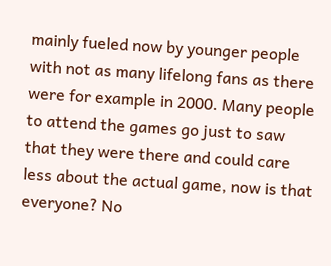mainly fueled now by younger people with not as many lifelong fans as there were for example in 2000. Many people to attend the games go just to saw that they were there and could care less about the actual game, now is that everyone? No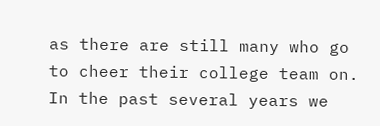as there are still many who go to cheer their college team on. In the past several years we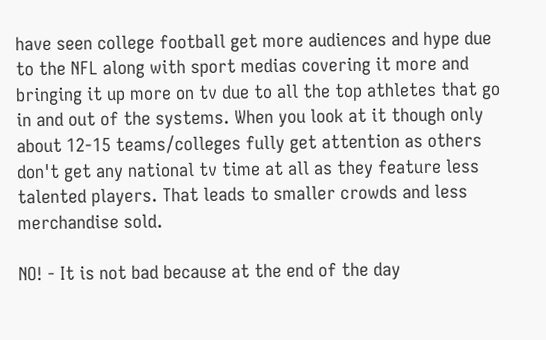have seen college football get more audiences and hype due to the NFL along with sport medias covering it more and bringing it up more on tv due to all the top athletes that go in and out of the systems. When you look at it though only about 12-15 teams/colleges fully get attention as others don't get any national tv time at all as they feature less talented players. That leads to smaller crowds and less merchandise sold.

NO! - It is not bad because at the end of the day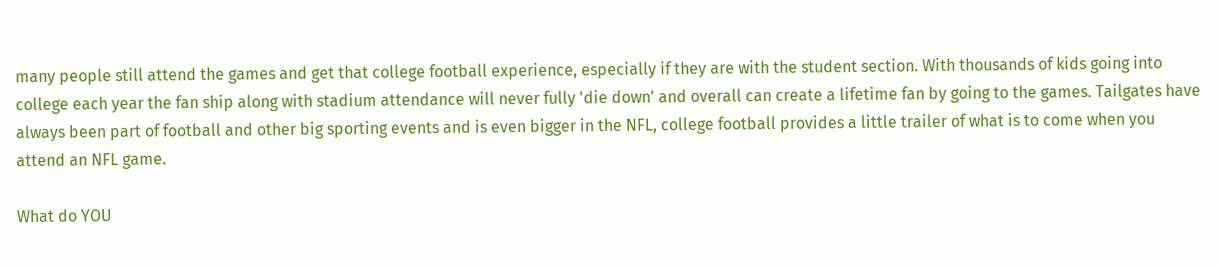many people still attend the games and get that college football experience, especially if they are with the student section. With thousands of kids going into college each year the fan ship along with stadium attendance will never fully 'die down' and overall can create a lifetime fan by going to the games. Tailgates have always been part of football and other big sporting events and is even bigger in the NFL, college football provides a little trailer of what is to come when you attend an NFL game.

What do YOU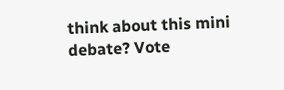think about this mini debate? Vote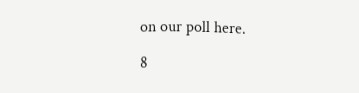on our poll here.

8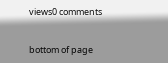views0 comments


bottom of page